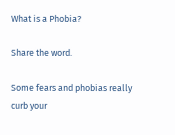What is a Phobia?

Share the word.

Some fears and phobias really curb your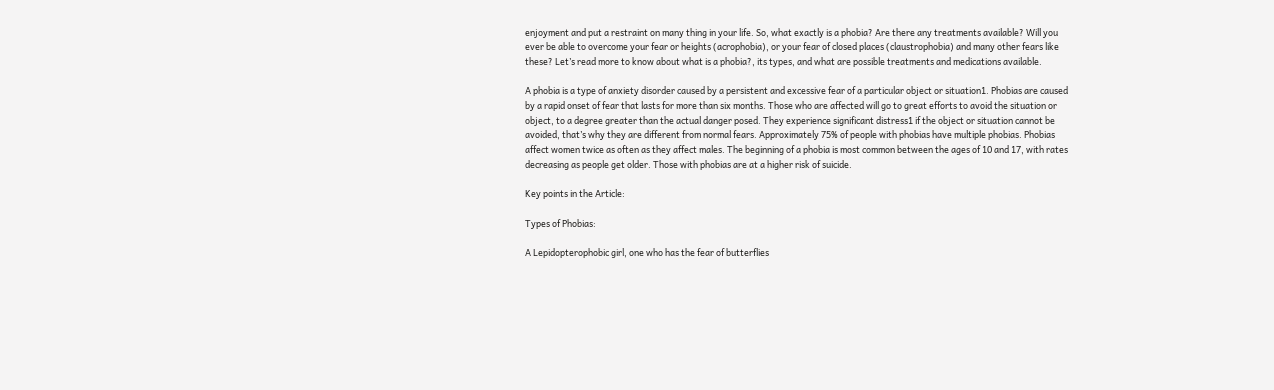enjoyment and put a restraint on many thing in your life. So, what exactly is a phobia? Are there any treatments available? Will you ever be able to overcome your fear or heights (acrophobia), or your fear of closed places (claustrophobia) and many other fears like these? Let’s read more to know about what is a phobia?, its types, and what are possible treatments and medications available.

A phobia is a type of anxiety disorder caused by a persistent and excessive fear of a particular object or situation1. Phobias are caused by a rapid onset of fear that lasts for more than six months. Those who are affected will go to great efforts to avoid the situation or object, to a degree greater than the actual danger posed. They experience significant distress1 if the object or situation cannot be avoided, that’s why they are different from normal fears. Approximately 75% of people with phobias have multiple phobias. Phobias affect women twice as often as they affect males. The beginning of a phobia is most common between the ages of 10 and 17, with rates decreasing as people get older. Those with phobias are at a higher risk of suicide.

Key points in the Article:

Types of Phobias:

A Lepidopterophobic girl, one who has the fear of butterflies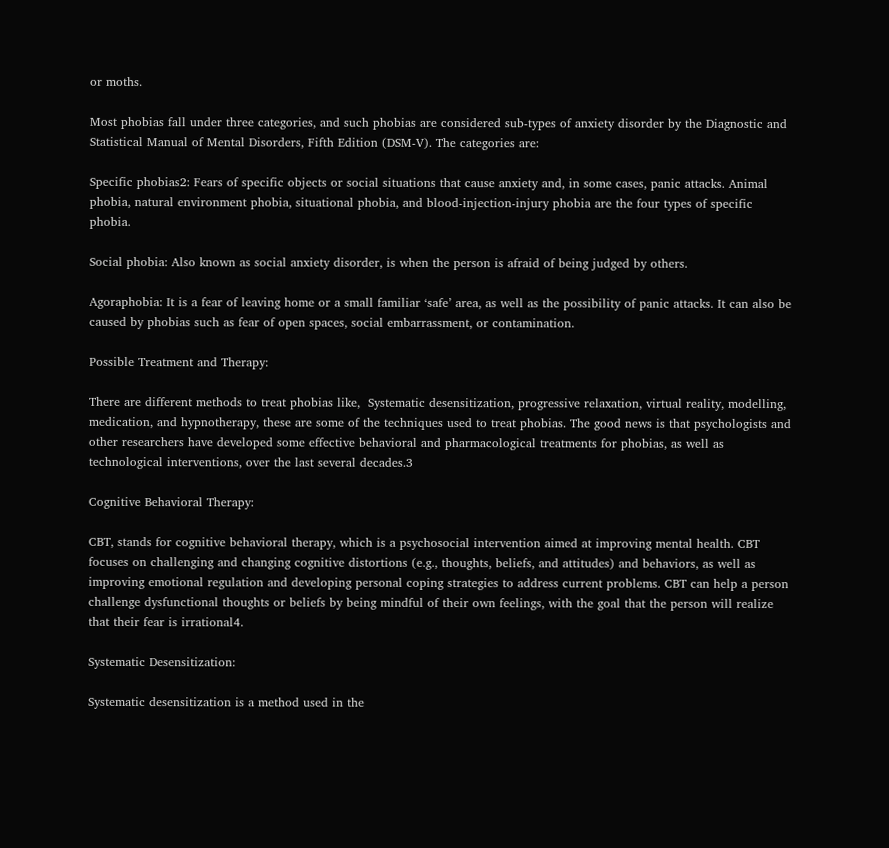or moths.

Most phobias fall under three categories, and such phobias are considered sub-types of anxiety disorder by the Diagnostic and Statistical Manual of Mental Disorders, Fifth Edition (DSM-V). The categories are:

Specific phobias2: Fears of specific objects or social situations that cause anxiety and, in some cases, panic attacks. Animal phobia, natural environment phobia, situational phobia, and blood-injection-injury phobia are the four types of specific phobia.

Social phobia: Also known as social anxiety disorder, is when the person is afraid of being judged by others.

Agoraphobia: It is a fear of leaving home or a small familiar ‘safe’ area, as well as the possibility of panic attacks. It can also be caused by phobias such as fear of open spaces, social embarrassment, or contamination.

Possible Treatment and Therapy:

There are different methods to treat phobias like,  Systematic desensitization, progressive relaxation, virtual reality, modelling, medication, and hypnotherapy, these are some of the techniques used to treat phobias. The good news is that psychologists and other researchers have developed some effective behavioral and pharmacological treatments for phobias, as well as technological interventions, over the last several decades.3

Cognitive Behavioral Therapy:

CBT, stands for cognitive behavioral therapy, which is a psychosocial intervention aimed at improving mental health. CBT focuses on challenging and changing cognitive distortions (e.g., thoughts, beliefs, and attitudes) and behaviors, as well as improving emotional regulation and developing personal coping strategies to address current problems. CBT can help a person challenge dysfunctional thoughts or beliefs by being mindful of their own feelings, with the goal that the person will realize that their fear is irrational4.

Systematic Desensitization:

Systematic desensitization is a method used in the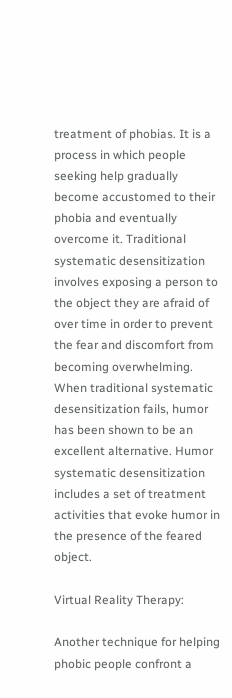treatment of phobias. It is a process in which people seeking help gradually become accustomed to their phobia and eventually overcome it. Traditional systematic desensitization involves exposing a person to the object they are afraid of over time in order to prevent the fear and discomfort from becoming overwhelming. When traditional systematic desensitization fails, humor has been shown to be an excellent alternative. Humor systematic desensitization includes a set of treatment activities that evoke humor in the presence of the feared object.

Virtual Reality Therapy:

Another technique for helping phobic people confront a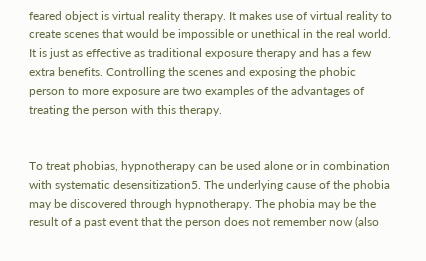feared object is virtual reality therapy. It makes use of virtual reality to create scenes that would be impossible or unethical in the real world. It is just as effective as traditional exposure therapy and has a few extra benefits. Controlling the scenes and exposing the phobic person to more exposure are two examples of the advantages of treating the person with this therapy.


To treat phobias, hypnotherapy can be used alone or in combination with systematic desensitization5. The underlying cause of the phobia may be discovered through hypnotherapy. The phobia may be the result of a past event that the person does not remember now (also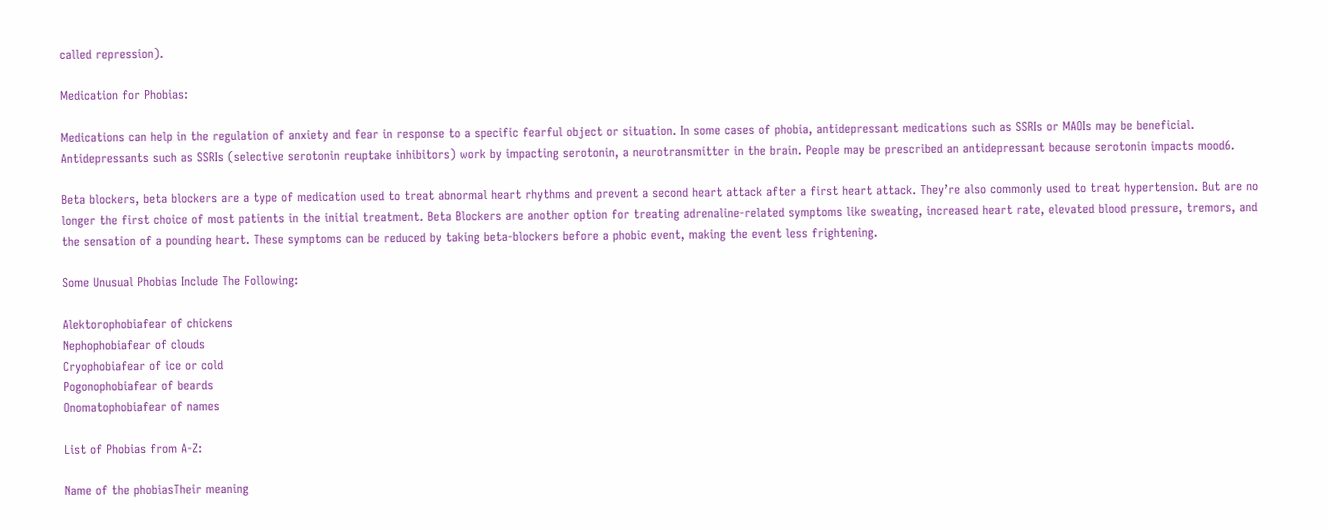called repression).

Medication for Phobias:

Medications can help in the regulation of anxiety and fear in response to a specific fearful object or situation. In some cases of phobia, antidepressant medications such as SSRIs or MAOIs may be beneficial. Antidepressants such as SSRIs (selective serotonin reuptake inhibitors) work by impacting serotonin, a neurotransmitter in the brain. People may be prescribed an antidepressant because serotonin impacts mood6.

Beta blockers, beta blockers are a type of medication used to treat abnormal heart rhythms and prevent a second heart attack after a first heart attack. They’re also commonly used to treat hypertension. But are no longer the first choice of most patients in the initial treatment. Beta Blockers are another option for treating adrenaline-related symptoms like sweating, increased heart rate, elevated blood pressure, tremors, and the sensation of a pounding heart. These symptoms can be reduced by taking beta-blockers before a phobic event, making the event less frightening.

Some Unusual Phobias Include The Following:

Alektorophobiafear of chickens
Nephophobiafear of clouds
Cryophobiafear of ice or cold
Pogonophobiafear of beards
Onomatophobiafear of names

List of Phobias from A-Z:

Name of the phobiasTheir meaning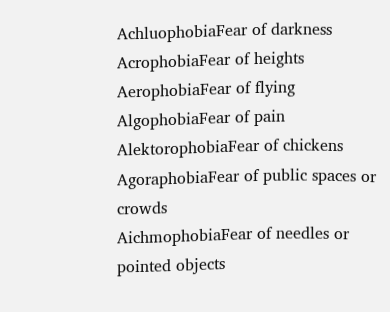AchluophobiaFear of darkness
AcrophobiaFear of heights
AerophobiaFear of flying
AlgophobiaFear of pain
AlektorophobiaFear of chickens
AgoraphobiaFear of public spaces or crowds
AichmophobiaFear of needles or pointed objects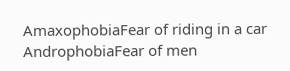AmaxophobiaFear of riding in a car
AndrophobiaFear of men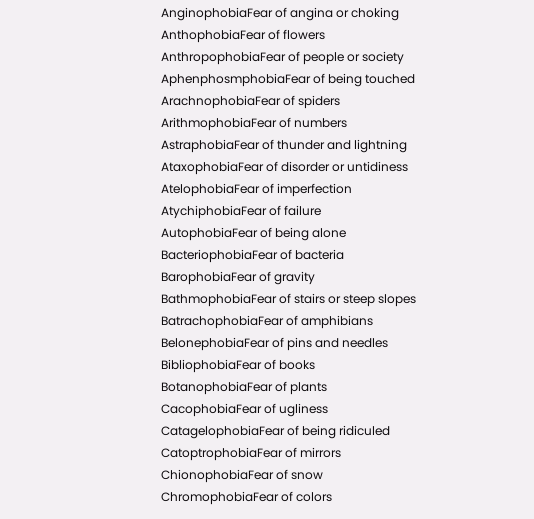AnginophobiaFear of angina or choking
AnthophobiaFear of flowers
AnthropophobiaFear of people or society
AphenphosmphobiaFear of being touched
ArachnophobiaFear of spiders
ArithmophobiaFear of numbers
AstraphobiaFear of thunder and lightning
AtaxophobiaFear of disorder or untidiness
AtelophobiaFear of imperfection
AtychiphobiaFear of failure
AutophobiaFear of being alone
BacteriophobiaFear of bacteria
BarophobiaFear of gravity
BathmophobiaFear of stairs or steep slopes
BatrachophobiaFear of amphibians
BelonephobiaFear of pins and needles
BibliophobiaFear of books
BotanophobiaFear of plants
CacophobiaFear of ugliness
CatagelophobiaFear of being ridiculed
CatoptrophobiaFear of mirrors
ChionophobiaFear of snow
ChromophobiaFear of colors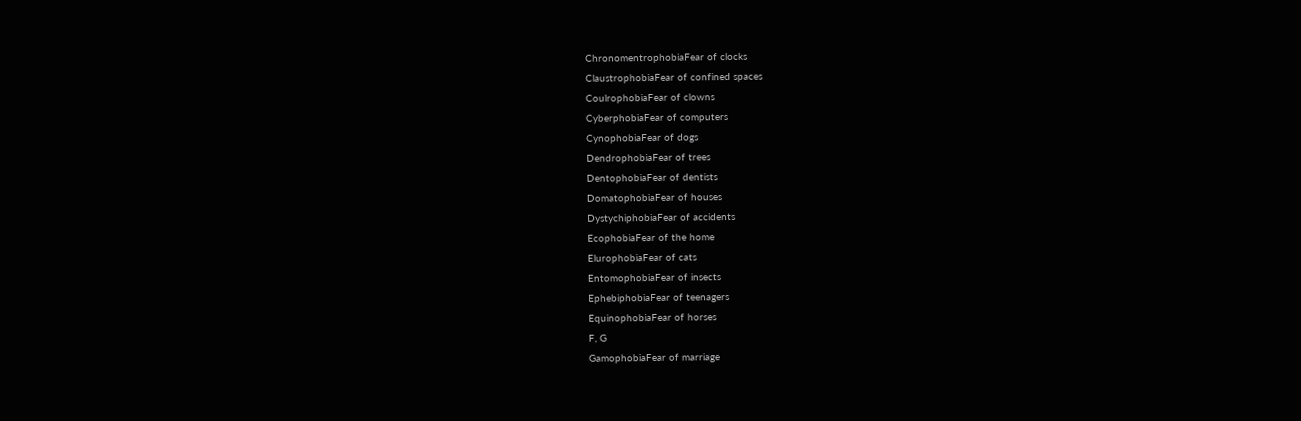ChronomentrophobiaFear of clocks
ClaustrophobiaFear of confined spaces
CoulrophobiaFear of clowns
CyberphobiaFear of computers
CynophobiaFear of dogs
DendrophobiaFear of trees
DentophobiaFear of dentists
DomatophobiaFear of houses
DystychiphobiaFear of accidents
EcophobiaFear of the home
ElurophobiaFear of cats
EntomophobiaFear of insects
EphebiphobiaFear of teenagers
EquinophobiaFear of horses
F, G
GamophobiaFear of marriage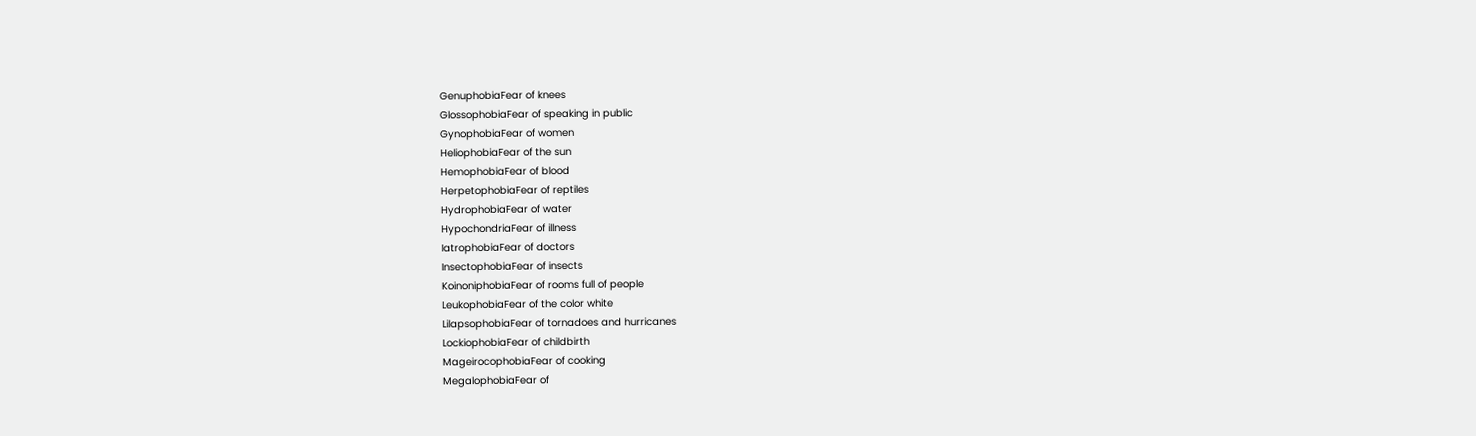GenuphobiaFear of knees
GlossophobiaFear of speaking in public
GynophobiaFear of women
HeliophobiaFear of the sun
HemophobiaFear of blood
HerpetophobiaFear of reptiles
HydrophobiaFear of water
HypochondriaFear of illness
IatrophobiaFear of doctors
InsectophobiaFear of insects
KoinoniphobiaFear of rooms full of people
LeukophobiaFear of the color white
LilapsophobiaFear of tornadoes and hurricanes
LockiophobiaFear of childbirth
MageirocophobiaFear of cooking
MegalophobiaFear of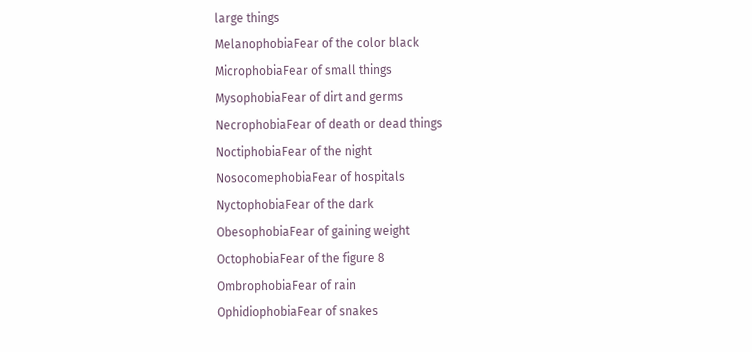large things
MelanophobiaFear of the color black
MicrophobiaFear of small things
MysophobiaFear of dirt and germs
NecrophobiaFear of death or dead things
NoctiphobiaFear of the night
NosocomephobiaFear of hospitals
NyctophobiaFear of the dark
ObesophobiaFear of gaining weight
OctophobiaFear of the figure 8
OmbrophobiaFear of rain
OphidiophobiaFear of snakes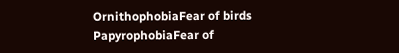OrnithophobiaFear of birds
PapyrophobiaFear of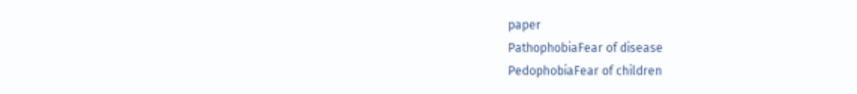paper
PathophobiaFear of disease
PedophobiaFear of children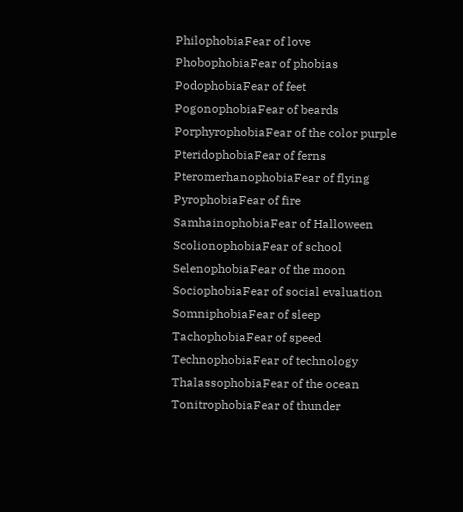PhilophobiaFear of love
PhobophobiaFear of phobias
PodophobiaFear of feet
PogonophobiaFear of beards
PorphyrophobiaFear of the color purple
PteridophobiaFear of ferns
PteromerhanophobiaFear of flying
PyrophobiaFear of fire
SamhainophobiaFear of Halloween
ScolionophobiaFear of school
SelenophobiaFear of the moon
SociophobiaFear of social evaluation
SomniphobiaFear of sleep
TachophobiaFear of speed
TechnophobiaFear of technology
ThalassophobiaFear of the ocean
TonitrophobiaFear of thunder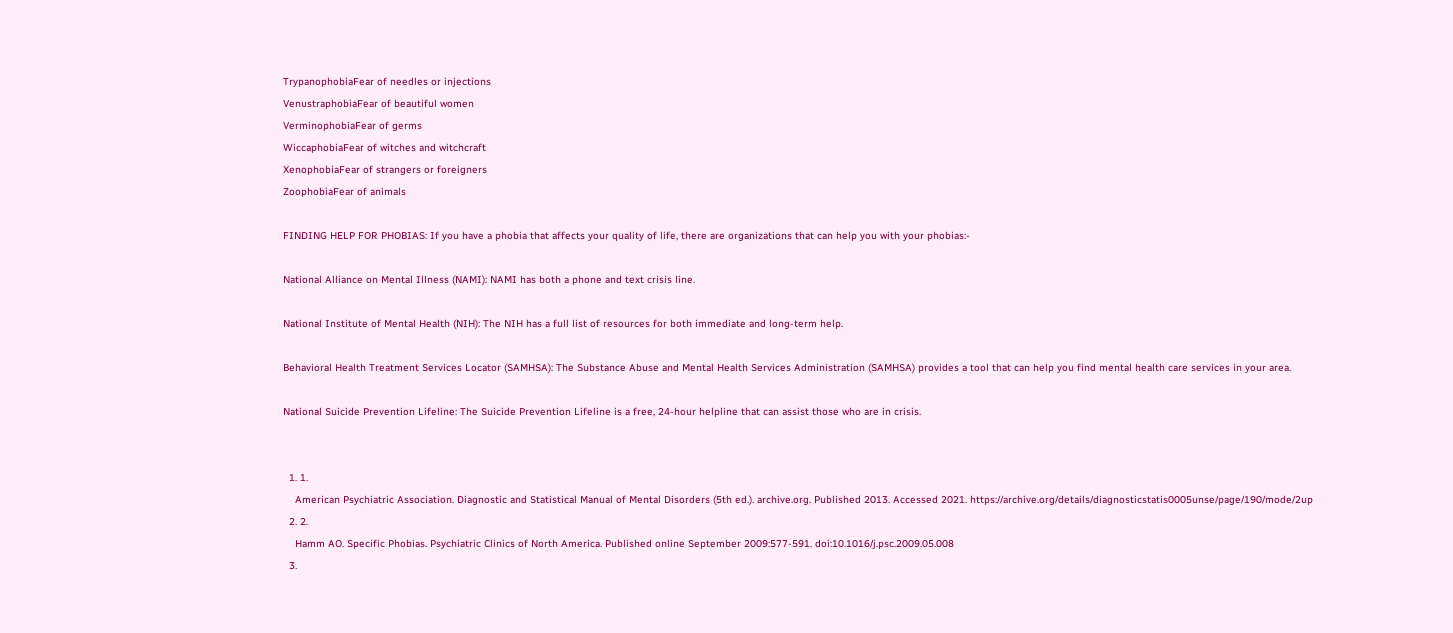TrypanophobiaFear of needles or injections
VenustraphobiaFear of beautiful women
VerminophobiaFear of germs
WiccaphobiaFear of witches and witchcraft
XenophobiaFear of strangers or foreigners
ZoophobiaFear of animals

FINDING HELP FOR PHOBIAS: If you have a phobia that affects your quality of life, there are organizations that can help you with your phobias:-

National Alliance on Mental Illness (NAMI): NAMI has both a phone and text crisis line.

National Institute of Mental Health (NIH): The NIH has a full list of resources for both immediate and long-term help.

Behavioral Health Treatment Services Locator (SAMHSA): The Substance Abuse and Mental Health Services Administration (SAMHSA) provides a tool that can help you find mental health care services in your area.

National Suicide Prevention Lifeline: The Suicide Prevention Lifeline is a free, 24-hour helpline that can assist those who are in crisis.


  1. 1.
    American Psychiatric Association. Diagnostic and Statistical Manual of Mental Disorders (5th ed.). archive.org. Published 2013. Accessed 2021. https://archive.org/details/diagnosticstatis0005unse/page/190/mode/2up
  2. 2.
    Hamm AO. Specific Phobias. Psychiatric Clinics of North America. Published online September 2009:577-591. doi:10.1016/j.psc.2009.05.008
  3.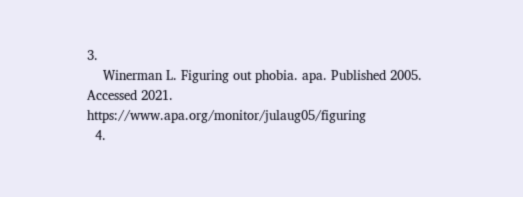3.
    Winerman L. Figuring out phobia. apa. Published 2005. Accessed 2021. https://www.apa.org/monitor/julaug05/figuring
  4.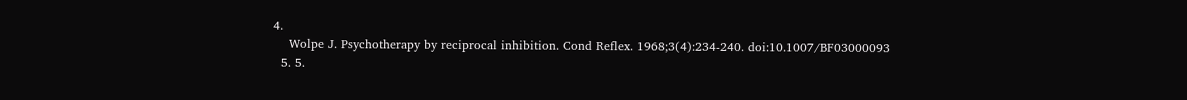4.
    Wolpe J. Psychotherapy by reciprocal inhibition. Cond Reflex. 1968;3(4):234-240. doi:10.1007/BF03000093
  5. 5.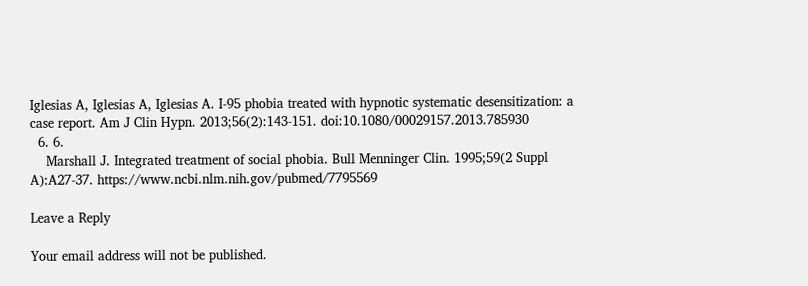Iglesias A, Iglesias A, Iglesias A. I-95 phobia treated with hypnotic systematic desensitization: a case report. Am J Clin Hypn. 2013;56(2):143-151. doi:10.1080/00029157.2013.785930
  6. 6.
    Marshall J. Integrated treatment of social phobia. Bull Menninger Clin. 1995;59(2 Suppl A):A27-37. https://www.ncbi.nlm.nih.gov/pubmed/7795569

Leave a Reply

Your email address will not be published.